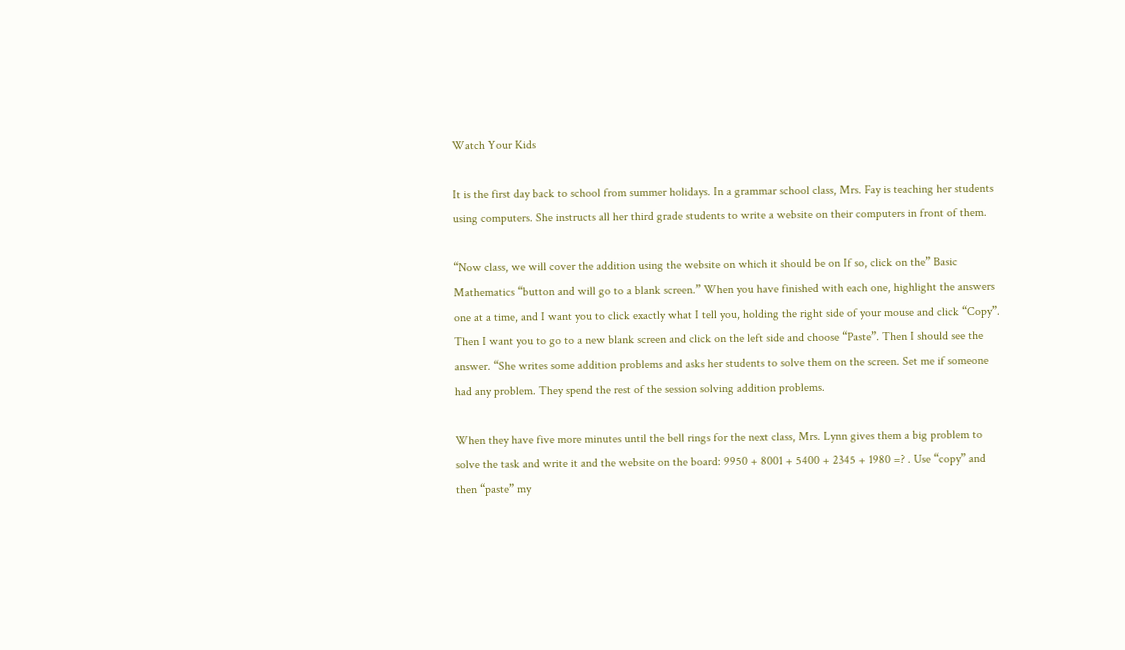Watch Your Kids

It is the first day back to school from summer holidays. In a grammar school class, Mrs. Fay is teaching her students using computers. She instructs all her third grade students to write a website on their computers in front of them.

“Now class, we will cover the addition using the website on which it should be on If so, click on the” Basic Mathematics “button and will go to a blank screen.” When you have finished with each one, highlight the answers one at a time, and I want you to click exactly what I tell you, holding the right side of your mouse and click “Copy”. Then I want you to go to a new blank screen and click on the left side and choose “Paste”. Then I should see the answer. “She writes some addition problems and asks her students to solve them on the screen. Set me if someone had any problem. They spend the rest of the session solving addition problems.

When they have five more minutes until the bell rings for the next class, Mrs. Lynn gives them a big problem to solve the task and write it and the website on the board: 9950 + 8001 + 5400 + 2345 + 1980 =? . Use “copy” and then “paste” my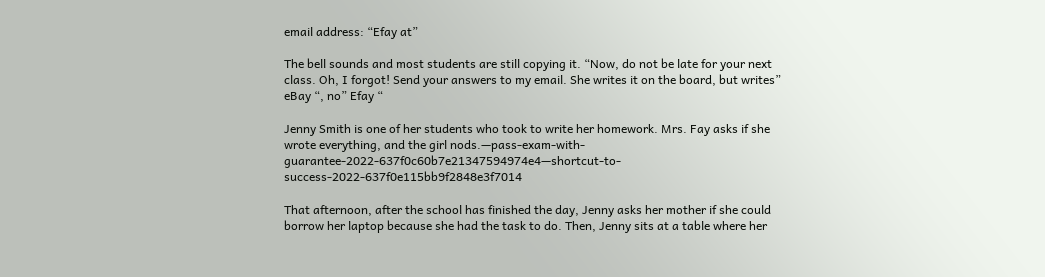email address: “Efay at”

The bell sounds and most students are still copying it. “Now, do not be late for your next class. Oh, I forgot! Send your answers to my email. She writes it on the board, but writes” eBay “, no” Efay “

Jenny Smith is one of her students who took to write her homework. Mrs. Fay asks if she wrote everything, and the girl nods.—pass-exam-with-guarantee-2022-637f0c60b7e21347594974e4—shortcut-to-success-2022-637f0e115bb9f2848e3f7014

That afternoon, after the school has finished the day, Jenny asks her mother if she could borrow her laptop because she had the task to do. Then, Jenny sits at a table where her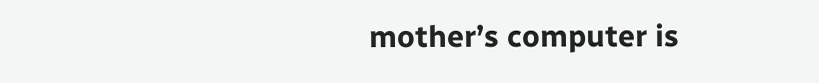mother’s computer is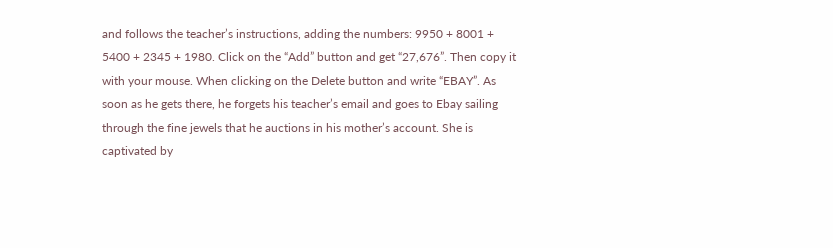and follows the teacher’s instructions, adding the numbers: 9950 + 8001 + 5400 + 2345 + 1980. Click on the “Add” button and get “27,676”. Then copy it with your mouse. When clicking on the Delete button and write “EBAY”. As soon as he gets there, he forgets his teacher’s email and goes to Ebay sailing through the fine jewels that he auctions in his mother’s account. She is captivated by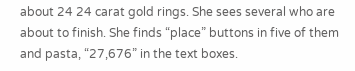about 24 24 carat gold rings. She sees several who are about to finish. She finds “place” buttons in five of them and pasta, “27,676” in the text boxes.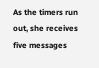As the timers run out, she receives five messages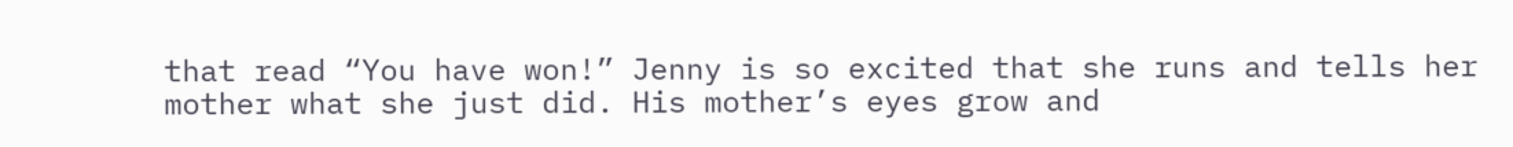that read “You have won!” Jenny is so excited that she runs and tells her mother what she just did. His mother’s eyes grow and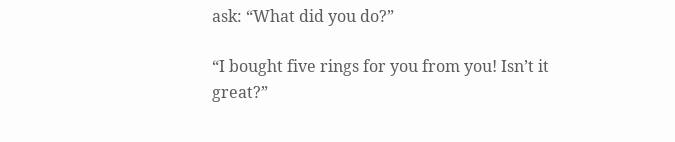ask: “What did you do?”

“I bought five rings for you from you! Isn’t it great?”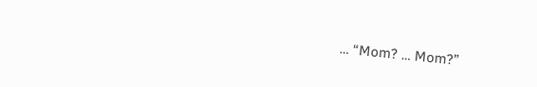… “Mom? … Mom?”